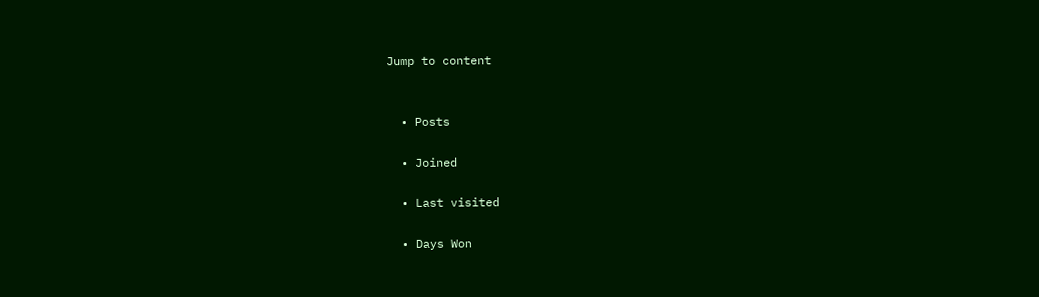Jump to content


  • Posts

  • Joined

  • Last visited

  • Days Won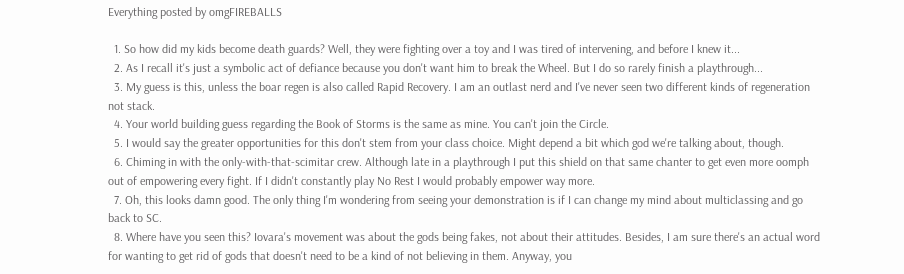Everything posted by omgFIREBALLS

  1. So how did my kids become death guards? Well, they were fighting over a toy and I was tired of intervening, and before I knew it...
  2. As I recall it's just a symbolic act of defiance because you don't want him to break the Wheel. But I do so rarely finish a playthrough...
  3. My guess is this, unless the boar regen is also called Rapid Recovery. I am an outlast nerd and I've never seen two different kinds of regeneration not stack.
  4. Your world building guess regarding the Book of Storms is the same as mine. You can't join the Circle.
  5. I would say the greater opportunities for this don't stem from your class choice. Might depend a bit which god we're talking about, though.
  6. Chiming in with the only-with-that-scimitar crew. Although late in a playthrough I put this shield on that same chanter to get even more oomph out of empowering every fight. If I didn't constantly play No Rest I would probably empower way more.
  7. Oh, this looks damn good. The only thing I'm wondering from seeing your demonstration is if I can change my mind about multiclassing and go back to SC.
  8. Where have you seen this? Iovara's movement was about the gods being fakes, not about their attitudes. Besides, I am sure there's an actual word for wanting to get rid of gods that doesn't need to be a kind of not believing in them. Anyway, you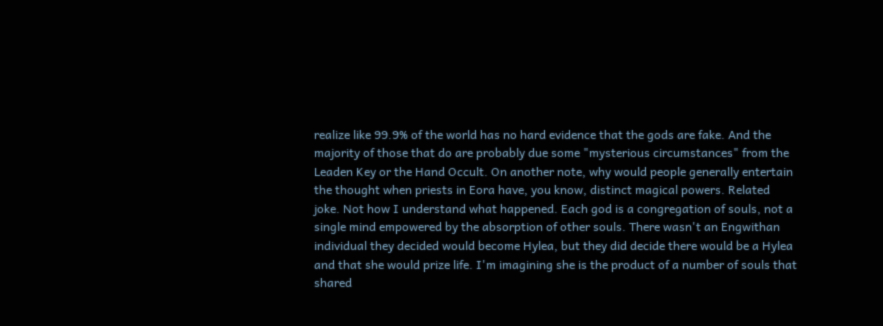realize like 99.9% of the world has no hard evidence that the gods are fake. And the majority of those that do are probably due some "mysterious circumstances" from the Leaden Key or the Hand Occult. On another note, why would people generally entertain the thought when priests in Eora have, you know, distinct magical powers. Related joke. Not how I understand what happened. Each god is a congregation of souls, not a single mind empowered by the absorption of other souls. There wasn't an Engwithan individual they decided would become Hylea, but they did decide there would be a Hylea and that she would prize life. I'm imagining she is the product of a number of souls that shared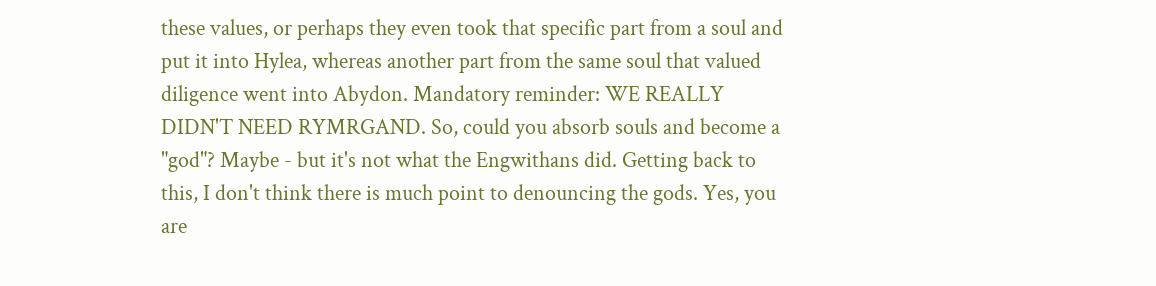these values, or perhaps they even took that specific part from a soul and put it into Hylea, whereas another part from the same soul that valued diligence went into Abydon. Mandatory reminder: WE REALLY DIDN'T NEED RYMRGAND. So, could you absorb souls and become a "god"? Maybe - but it's not what the Engwithans did. Getting back to this, I don't think there is much point to denouncing the gods. Yes, you are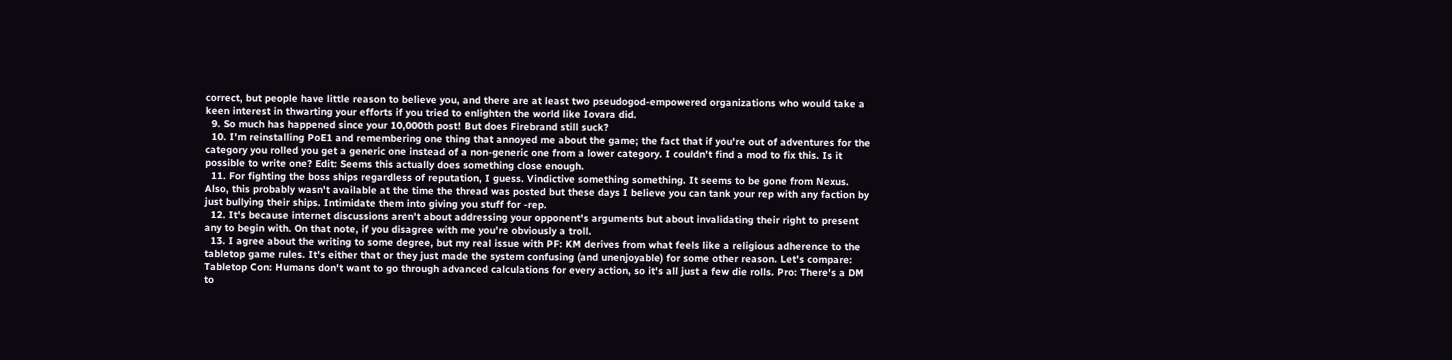correct, but people have little reason to believe you, and there are at least two pseudogod-empowered organizations who would take a keen interest in thwarting your efforts if you tried to enlighten the world like Iovara did.
  9. So much has happened since your 10,000th post! But does Firebrand still suck?
  10. I'm reinstalling PoE1 and remembering one thing that annoyed me about the game; the fact that if you're out of adventures for the category you rolled you get a generic one instead of a non-generic one from a lower category. I couldn't find a mod to fix this. Is it possible to write one? Edit: Seems this actually does something close enough.
  11. For fighting the boss ships regardless of reputation, I guess. Vindictive something something. It seems to be gone from Nexus. Also, this probably wasn't available at the time the thread was posted but these days I believe you can tank your rep with any faction by just bullying their ships. Intimidate them into giving you stuff for -rep.
  12. It's because internet discussions aren't about addressing your opponent's arguments but about invalidating their right to present any to begin with. On that note, if you disagree with me you're obviously a troll.
  13. I agree about the writing to some degree, but my real issue with PF: KM derives from what feels like a religious adherence to the tabletop game rules. It's either that or they just made the system confusing (and unenjoyable) for some other reason. Let's compare: Tabletop Con: Humans don't want to go through advanced calculations for every action, so it's all just a few die rolls. Pro: There's a DM to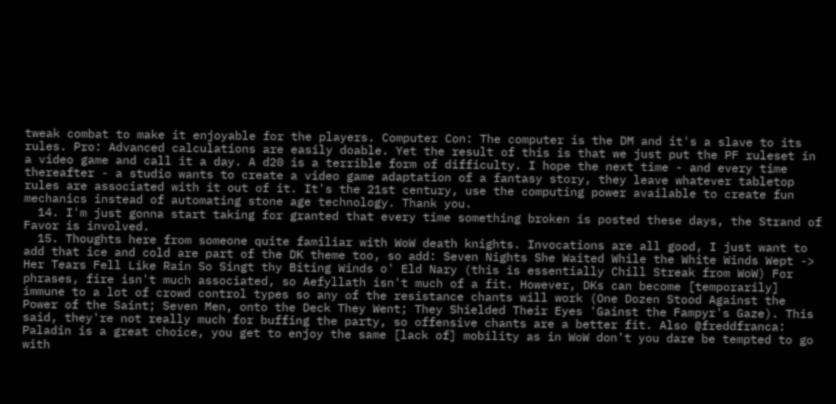tweak combat to make it enjoyable for the players. Computer Con: The computer is the DM and it's a slave to its rules. Pro: Advanced calculations are easily doable. Yet the result of this is that we just put the PF ruleset in a video game and call it a day. A d20 is a terrible form of difficulty. I hope the next time - and every time thereafter - a studio wants to create a video game adaptation of a fantasy story, they leave whatever tabletop rules are associated with it out of it. It's the 21st century, use the computing power available to create fun mechanics instead of automating stone age technology. Thank you.
  14. I'm just gonna start taking for granted that every time something broken is posted these days, the Strand of Favor is involved.
  15. Thoughts here from someone quite familiar with WoW death knights. Invocations are all good, I just want to add that ice and cold are part of the DK theme too, so add: Seven Nights She Waited While the White Winds Wept -> Her Tears Fell Like Rain So Singt thy Biting Winds o' Eld Nary (this is essentially Chill Streak from WoW) For phrases, fire isn't much associated, so Aefyllath isn't much of a fit. However, DKs can become [temporarily] immune to a lot of crowd control types so any of the resistance chants will work (One Dozen Stood Against the Power of the Saint; Seven Men, onto the Deck They Went; They Shielded Their Eyes 'Gainst the Fampyr's Gaze). This said, they're not really much for buffing the party, so offensive chants are a better fit. Also @freddfranca: Paladin is a great choice, you get to enjoy the same [lack of] mobility as in WoW don't you dare be tempted to go with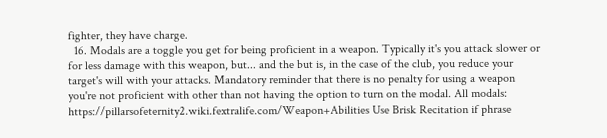fighter, they have charge.
  16. Modals are a toggle you get for being proficient in a weapon. Typically it's you attack slower or for less damage with this weapon, but... and the but is, in the case of the club, you reduce your target's will with your attacks. Mandatory reminder that there is no penalty for using a weapon you're not proficient with other than not having the option to turn on the modal. All modals: https://pillarsofeternity2.wiki.fextralife.com/Weapon+Abilities Use Brisk Recitation if phrase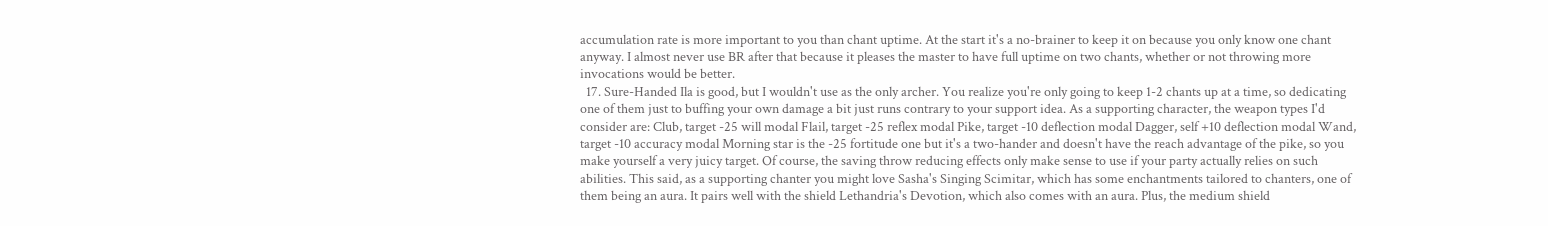accumulation rate is more important to you than chant uptime. At the start it's a no-brainer to keep it on because you only know one chant anyway. I almost never use BR after that because it pleases the master to have full uptime on two chants, whether or not throwing more invocations would be better.
  17. Sure-Handed Ila is good, but I wouldn't use as the only archer. You realize you're only going to keep 1-2 chants up at a time, so dedicating one of them just to buffing your own damage a bit just runs contrary to your support idea. As a supporting character, the weapon types I'd consider are: Club, target -25 will modal Flail, target -25 reflex modal Pike, target -10 deflection modal Dagger, self +10 deflection modal Wand, target -10 accuracy modal Morning star is the -25 fortitude one but it's a two-hander and doesn't have the reach advantage of the pike, so you make yourself a very juicy target. Of course, the saving throw reducing effects only make sense to use if your party actually relies on such abilities. This said, as a supporting chanter you might love Sasha's Singing Scimitar, which has some enchantments tailored to chanters, one of them being an aura. It pairs well with the shield Lethandria's Devotion, which also comes with an aura. Plus, the medium shield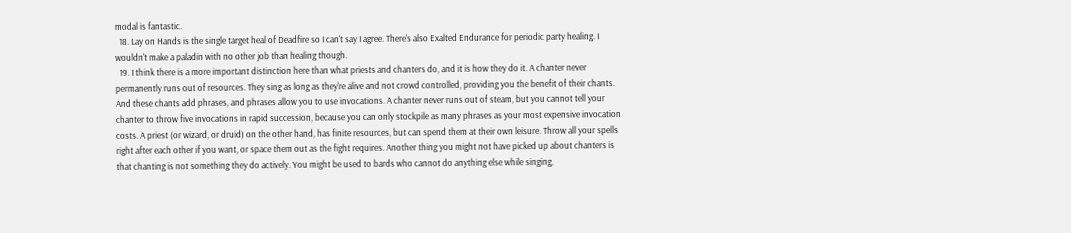modal is fantastic.
  18. Lay on Hands is the single target heal of Deadfire so I can't say I agree. There's also Exalted Endurance for periodic party healing. I wouldn't make a paladin with no other job than healing though.
  19. I think there is a more important distinction here than what priests and chanters do, and it is how they do it. A chanter never permanently runs out of resources. They sing as long as they're alive and not crowd controlled, providing you the benefit of their chants. And these chants add phrases, and phrases allow you to use invocations. A chanter never runs out of steam, but you cannot tell your chanter to throw five invocations in rapid succession, because you can only stockpile as many phrases as your most expensive invocation costs. A priest (or wizard, or druid) on the other hand, has finite resources, but can spend them at their own leisure. Throw all your spells right after each other if you want, or space them out as the fight requires. Another thing you might not have picked up about chanters is that chanting is not something they do actively. You might be used to bards who cannot do anything else while singing,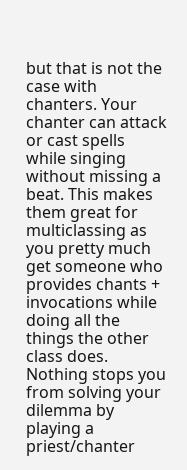but that is not the case with chanters. Your chanter can attack or cast spells while singing without missing a beat. This makes them great for multiclassing as you pretty much get someone who provides chants + invocations while doing all the things the other class does. Nothing stops you from solving your dilemma by playing a priest/chanter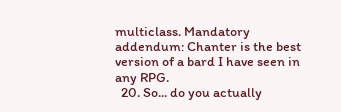multiclass. Mandatory addendum: Chanter is the best version of a bard I have seen in any RPG.
  20. So... do you actually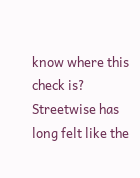know where this check is? Streetwise has long felt like the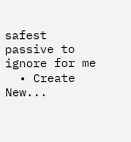safest passive to ignore for me
  • Create New...